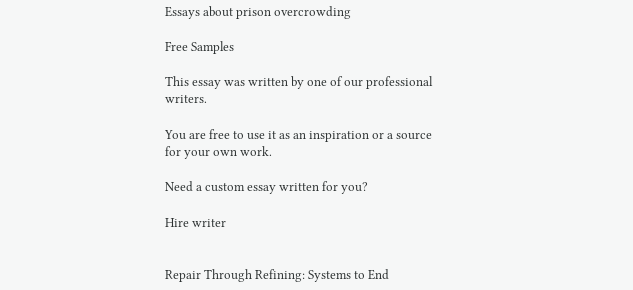Essays about prison overcrowding

Free Samples

This essay was written by one of our professional writers.

You are free to use it as an inspiration or a source for your own work.

Need a custom essay written for you?

Hire writer


Repair Through Refining: Systems to End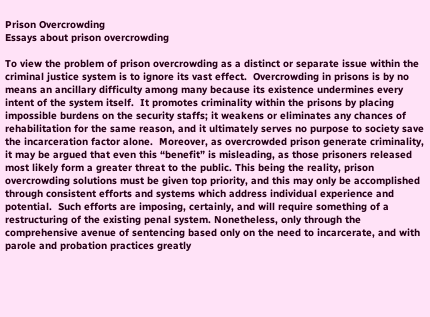Prison Overcrowding
Essays about prison overcrowding

To view the problem of prison overcrowding as a distinct or separate issue within the criminal justice system is to ignore its vast effect.  Overcrowding in prisons is by no means an ancillary difficulty among many because its existence undermines every intent of the system itself.  It promotes criminality within the prisons by placing impossible burdens on the security staffs; it weakens or eliminates any chances of rehabilitation for the same reason, and it ultimately serves no purpose to society save the incarceration factor alone.  Moreover, as overcrowded prison generate criminality, it may be argued that even this “benefit” is misleading, as those prisoners released most likely form a greater threat to the public. This being the reality, prison overcrowding solutions must be given top priority, and this may only be accomplished through consistent efforts and systems which address individual experience and potential.  Such efforts are imposing, certainly, and will require something of a restructuring of the existing penal system. Nonetheless, only through the comprehensive avenue of sentencing based only on the need to incarcerate, and with parole and probation practices greatly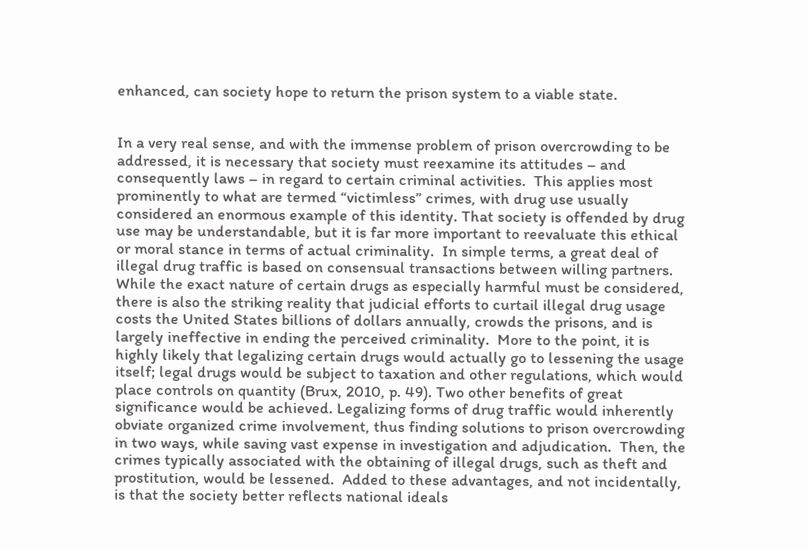enhanced, can society hope to return the prison system to a viable state.


In a very real sense, and with the immense problem of prison overcrowding to be addressed, it is necessary that society must reexamine its attitudes – and consequently laws – in regard to certain criminal activities.  This applies most prominently to what are termed “victimless” crimes, with drug use usually considered an enormous example of this identity. That society is offended by drug use may be understandable, but it is far more important to reevaluate this ethical or moral stance in terms of actual criminality.  In simple terms, a great deal of illegal drug traffic is based on consensual transactions between willing partners. While the exact nature of certain drugs as especially harmful must be considered, there is also the striking reality that judicial efforts to curtail illegal drug usage costs the United States billions of dollars annually, crowds the prisons, and is largely ineffective in ending the perceived criminality.  More to the point, it is highly likely that legalizing certain drugs would actually go to lessening the usage itself; legal drugs would be subject to taxation and other regulations, which would place controls on quantity (Brux, 2010, p. 49). Two other benefits of great significance would be achieved. Legalizing forms of drug traffic would inherently obviate organized crime involvement, thus finding solutions to prison overcrowding in two ways, while saving vast expense in investigation and adjudication.  Then, the crimes typically associated with the obtaining of illegal drugs, such as theft and prostitution, would be lessened.  Added to these advantages, and not incidentally, is that the society better reflects national ideals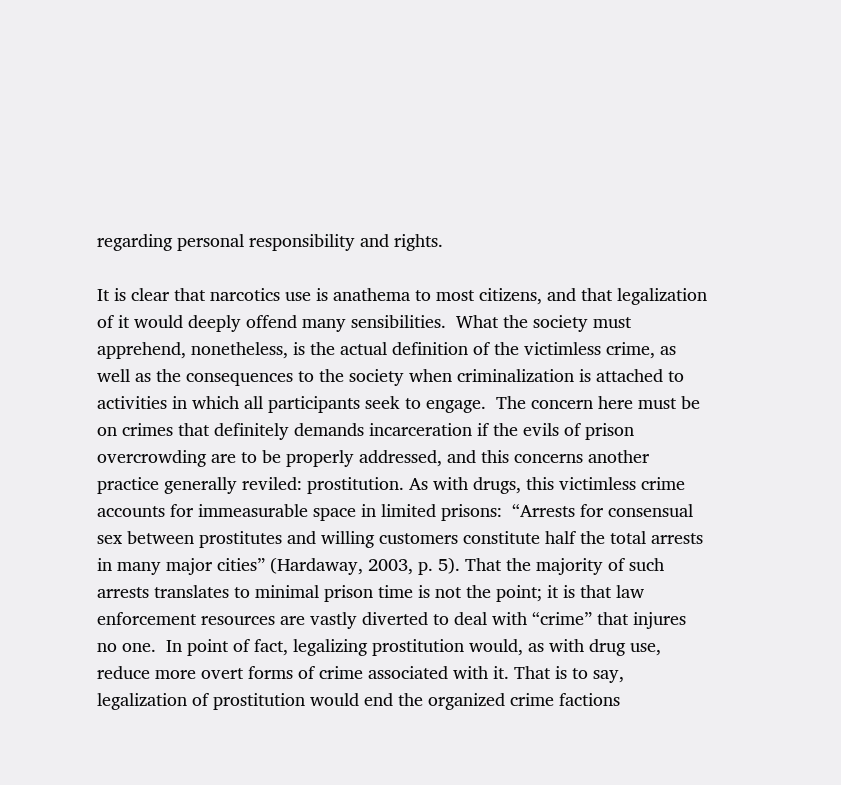regarding personal responsibility and rights.

It is clear that narcotics use is anathema to most citizens, and that legalization of it would deeply offend many sensibilities.  What the society must apprehend, nonetheless, is the actual definition of the victimless crime, as well as the consequences to the society when criminalization is attached to activities in which all participants seek to engage.  The concern here must be on crimes that definitely demands incarceration if the evils of prison overcrowding are to be properly addressed, and this concerns another practice generally reviled: prostitution. As with drugs, this victimless crime accounts for immeasurable space in limited prisons:  “Arrests for consensual sex between prostitutes and willing customers constitute half the total arrests in many major cities” (Hardaway, 2003, p. 5). That the majority of such arrests translates to minimal prison time is not the point; it is that law enforcement resources are vastly diverted to deal with “crime” that injures no one.  In point of fact, legalizing prostitution would, as with drug use, reduce more overt forms of crime associated with it. That is to say, legalization of prostitution would end the organized crime factions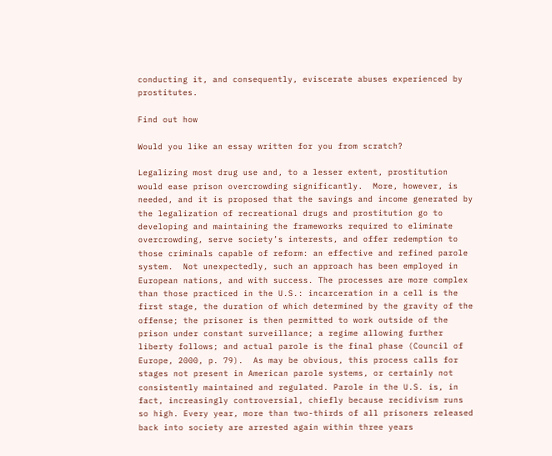conducting it, and consequently, eviscerate abuses experienced by prostitutes.

Find out how

Would you like an essay written for you from scratch?

Legalizing most drug use and, to a lesser extent, prostitution would ease prison overcrowding significantly.  More, however, is needed, and it is proposed that the savings and income generated by the legalization of recreational drugs and prostitution go to developing and maintaining the frameworks required to eliminate overcrowding, serve society’s interests, and offer redemption to those criminals capable of reform: an effective and refined parole system.  Not unexpectedly, such an approach has been employed in European nations, and with success. The processes are more complex than those practiced in the U.S.: incarceration in a cell is the first stage, the duration of which determined by the gravity of the offense; the prisoner is then permitted to work outside of the prison under constant surveillance; a regime allowing further liberty follows; and actual parole is the final phase (Council of Europe, 2000, p. 79).  As may be obvious, this process calls for stages not present in American parole systems, or certainly not consistently maintained and regulated. Parole in the U.S. is, in fact, increasingly controversial, chiefly because recidivism runs so high. Every year, more than two-thirds of all prisoners released back into society are arrested again within three years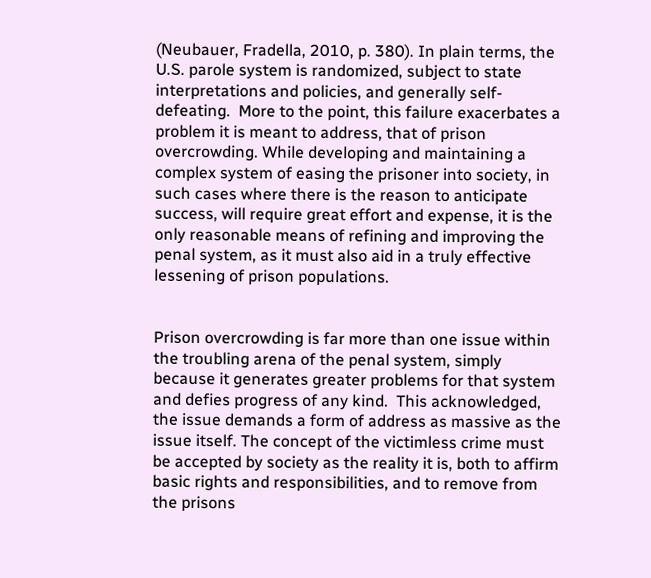(Neubauer, Fradella, 2010, p. 380). In plain terms, the U.S. parole system is randomized, subject to state interpretations and policies, and generally self-defeating.  More to the point, this failure exacerbates a problem it is meant to address, that of prison overcrowding. While developing and maintaining a complex system of easing the prisoner into society, in such cases where there is the reason to anticipate success, will require great effort and expense, it is the only reasonable means of refining and improving the penal system, as it must also aid in a truly effective lessening of prison populations.


Prison overcrowding is far more than one issue within the troubling arena of the penal system, simply because it generates greater problems for that system and defies progress of any kind.  This acknowledged, the issue demands a form of address as massive as the issue itself. The concept of the victimless crime must be accepted by society as the reality it is, both to affirm basic rights and responsibilities, and to remove from the prisons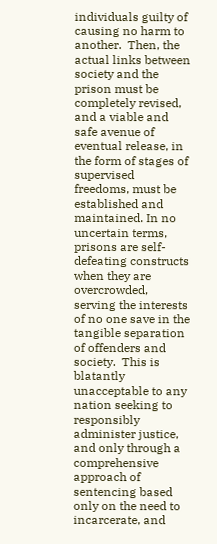individuals guilty of causing no harm to another.  Then, the actual links between society and the prison must be completely revised, and a viable and safe avenue of eventual release, in the form of stages of supervised freedoms, must be established and maintained. In no uncertain terms, prisons are self-defeating constructs when they are overcrowded, serving the interests of no one save in the tangible separation of offenders and society.  This is blatantly unacceptable to any nation seeking to responsibly administer justice, and only through a comprehensive approach of sentencing based only on the need to incarcerate, and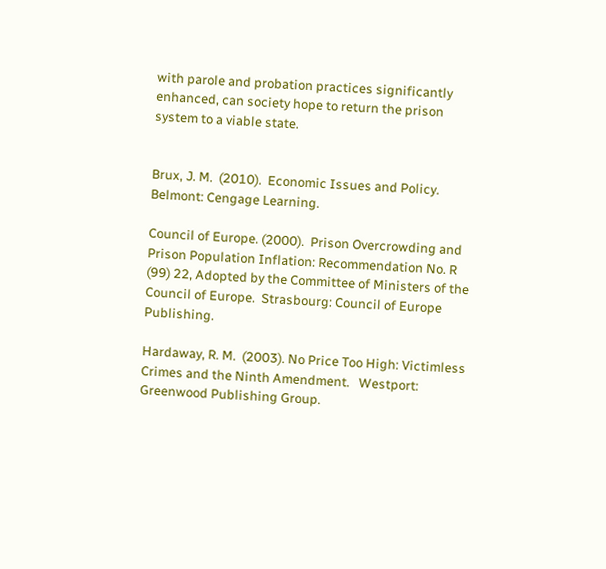with parole and probation practices significantly enhanced, can society hope to return the prison system to a viable state.


Brux, J. M.  (2010).  Economic Issues and Policy. Belmont: Cengage Learning.

Council of Europe. (2000).  Prison Overcrowding and Prison Population Inflation: Recommendation No. R (99) 22, Adopted by the Committee of Ministers of the Council of Europe.  Strasbourg: Council of Europe Publishing.

Hardaway, R. M.  (2003). No Price Too High: Victimless Crimes and the Ninth Amendment.   Westport: Greenwood Publishing Group.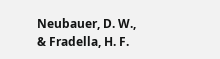Neubauer, D. W., & Fradella, H. F.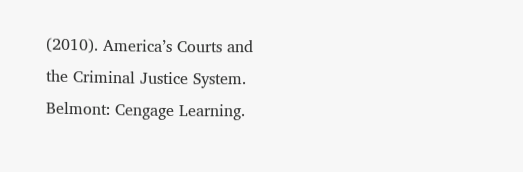(2010). America’s Courts and the Criminal Justice System.   Belmont: Cengage Learning.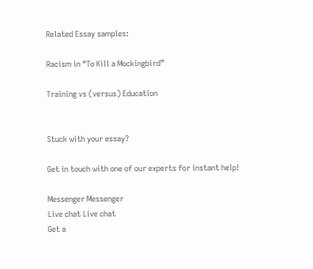Related Essay samples:

Racism in “To Kill a Mockingbird”

Training vs (versus) Education


Stuck with your essay?

Get in touch with one of our experts for instant help!

Messenger Messenger
Live chat Live chat
Get a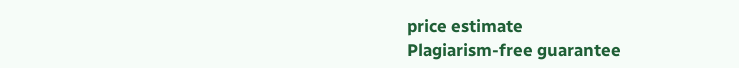price estimate
Plagiarism-free guarantee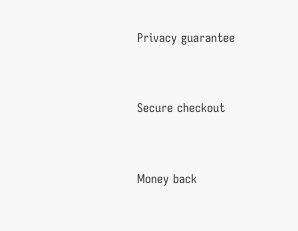Privacy guarantee


Secure checkout


Money back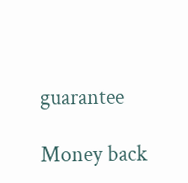guarantee

Money back